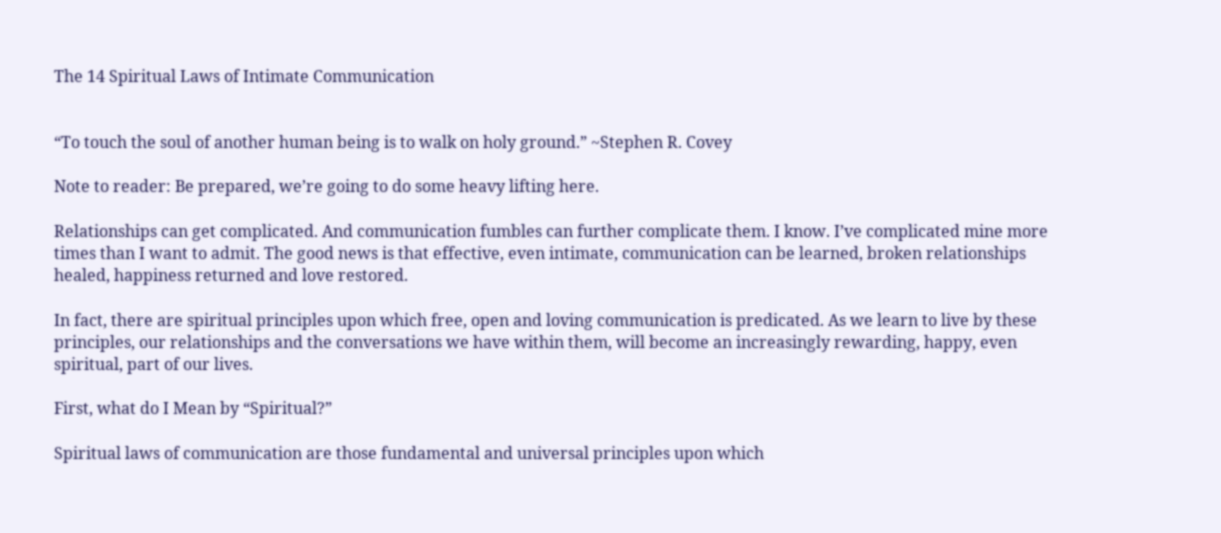The 14 Spiritual Laws of Intimate Communication


“To touch the soul of another human being is to walk on holy ground.” ~Stephen R. Covey

Note to reader: Be prepared, we’re going to do some heavy lifting here.

Relationships can get complicated. And communication fumbles can further complicate them. I know. I’ve complicated mine more times than I want to admit. The good news is that effective, even intimate, communication can be learned, broken relationships healed, happiness returned and love restored.

In fact, there are spiritual principles upon which free, open and loving communication is predicated. As we learn to live by these principles, our relationships and the conversations we have within them, will become an increasingly rewarding, happy, even spiritual, part of our lives.

First, what do I Mean by “Spiritual?”

Spiritual laws of communication are those fundamental and universal principles upon which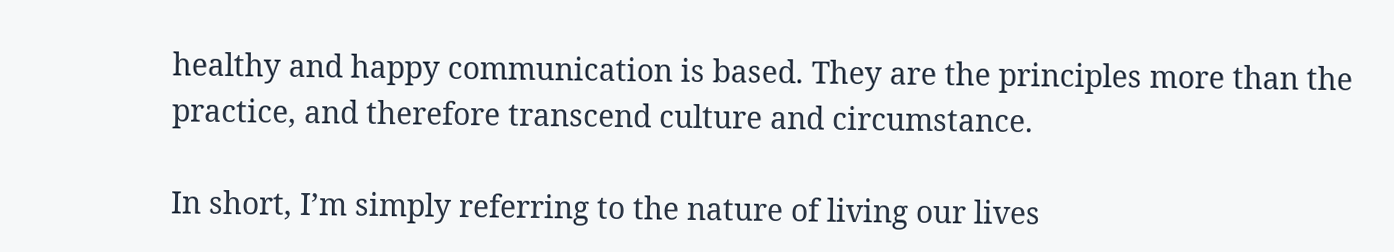healthy and happy communication is based. They are the principles more than the practice, and therefore transcend culture and circumstance.

In short, I’m simply referring to the nature of living our lives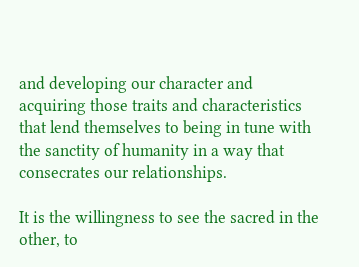and developing our character and acquiring those traits and characteristics that lend themselves to being in tune with the sanctity of humanity in a way that consecrates our relationships.

It is the willingness to see the sacred in the other, to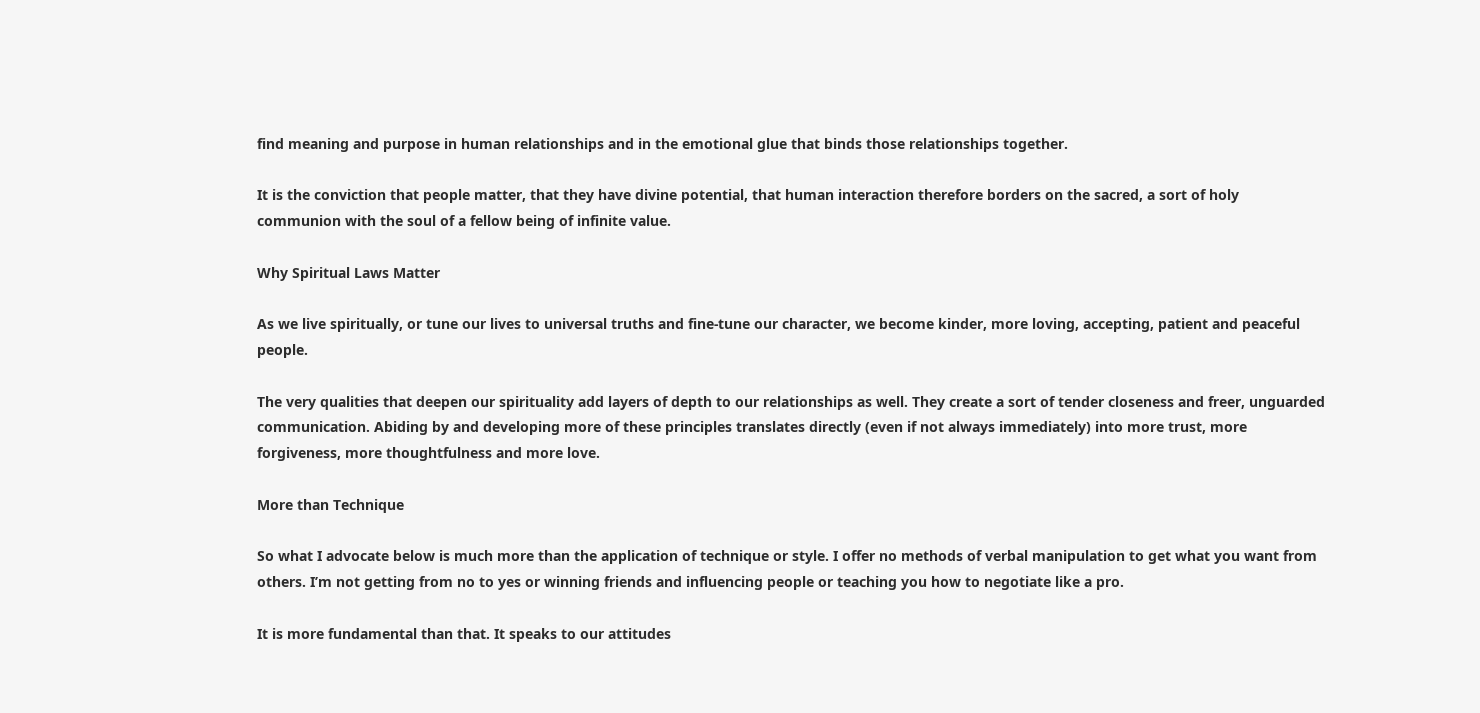find meaning and purpose in human relationships and in the emotional glue that binds those relationships together.

It is the conviction that people matter, that they have divine potential, that human interaction therefore borders on the sacred, a sort of holy communion with the soul of a fellow being of infinite value.

Why Spiritual Laws Matter

As we live spiritually, or tune our lives to universal truths and fine-tune our character, we become kinder, more loving, accepting, patient and peaceful people.

The very qualities that deepen our spirituality add layers of depth to our relationships as well. They create a sort of tender closeness and freer, unguarded communication. Abiding by and developing more of these principles translates directly (even if not always immediately) into more trust, more forgiveness, more thoughtfulness and more love.

More than Technique

So what I advocate below is much more than the application of technique or style. I offer no methods of verbal manipulation to get what you want from others. I’m not getting from no to yes or winning friends and influencing people or teaching you how to negotiate like a pro.

It is more fundamental than that. It speaks to our attitudes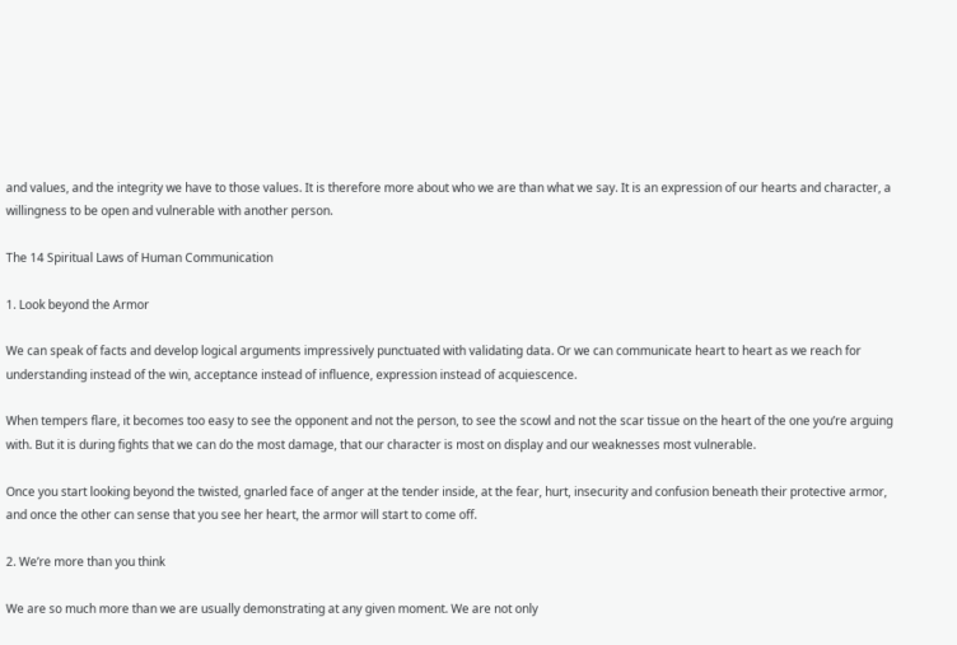and values, and the integrity we have to those values. It is therefore more about who we are than what we say. It is an expression of our hearts and character, a willingness to be open and vulnerable with another person.

The 14 Spiritual Laws of Human Communication

1. Look beyond the Armor

We can speak of facts and develop logical arguments impressively punctuated with validating data. Or we can communicate heart to heart as we reach for understanding instead of the win, acceptance instead of influence, expression instead of acquiescence.

When tempers flare, it becomes too easy to see the opponent and not the person, to see the scowl and not the scar tissue on the heart of the one you’re arguing with. But it is during fights that we can do the most damage, that our character is most on display and our weaknesses most vulnerable.

Once you start looking beyond the twisted, gnarled face of anger at the tender inside, at the fear, hurt, insecurity and confusion beneath their protective armor, and once the other can sense that you see her heart, the armor will start to come off.

2. We’re more than you think

We are so much more than we are usually demonstrating at any given moment. We are not only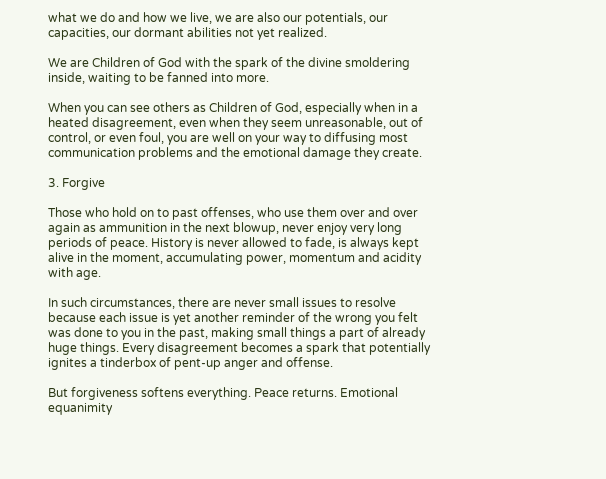what we do and how we live, we are also our potentials, our capacities, our dormant abilities not yet realized.

We are Children of God with the spark of the divine smoldering inside, waiting to be fanned into more.

When you can see others as Children of God, especially when in a heated disagreement, even when they seem unreasonable, out of control, or even foul, you are well on your way to diffusing most communication problems and the emotional damage they create.

3. Forgive

Those who hold on to past offenses, who use them over and over again as ammunition in the next blowup, never enjoy very long periods of peace. History is never allowed to fade, is always kept alive in the moment, accumulating power, momentum and acidity with age.

In such circumstances, there are never small issues to resolve because each issue is yet another reminder of the wrong you felt was done to you in the past, making small things a part of already huge things. Every disagreement becomes a spark that potentially ignites a tinderbox of pent-up anger and offense.

But forgiveness softens everything. Peace returns. Emotional equanimity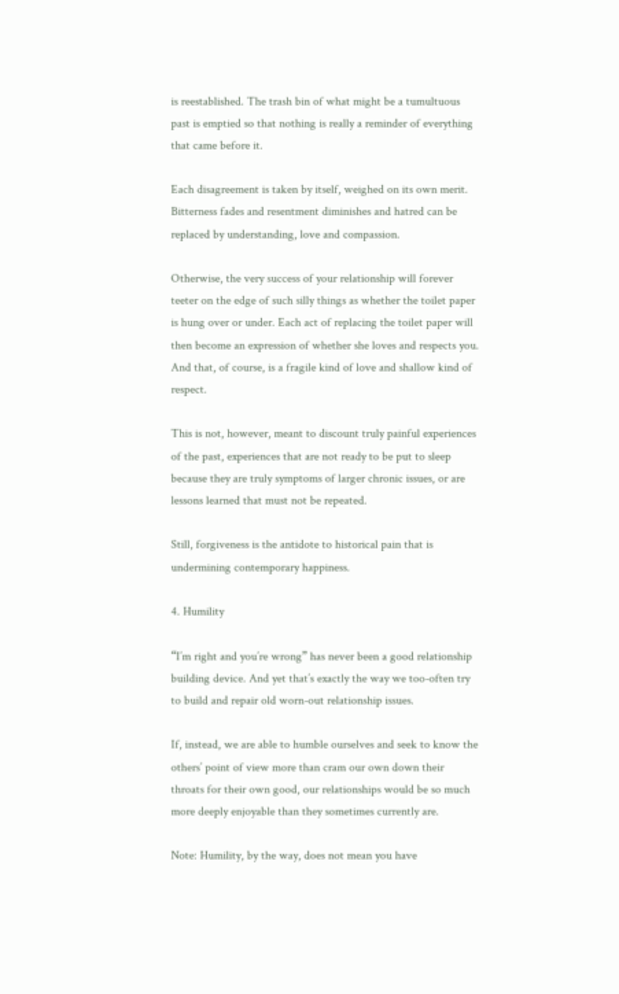is reestablished. The trash bin of what might be a tumultuous past is emptied so that nothing is really a reminder of everything that came before it.

Each disagreement is taken by itself, weighed on its own merit. Bitterness fades and resentment diminishes and hatred can be replaced by understanding, love and compassion.

Otherwise, the very success of your relationship will forever teeter on the edge of such silly things as whether the toilet paper is hung over or under. Each act of replacing the toilet paper will then become an expression of whether she loves and respects you. And that, of course, is a fragile kind of love and shallow kind of respect.

This is not, however, meant to discount truly painful experiences of the past, experiences that are not ready to be put to sleep because they are truly symptoms of larger chronic issues, or are lessons learned that must not be repeated.

Still, forgiveness is the antidote to historical pain that is undermining contemporary happiness.

4. Humility

“I’m right and you’re wrong” has never been a good relationship building device. And yet that’s exactly the way we too-often try to build and repair old worn-out relationship issues.

If, instead, we are able to humble ourselves and seek to know the others’ point of view more than cram our own down their throats for their own good, our relationships would be so much more deeply enjoyable than they sometimes currently are.

Note: Humility, by the way, does not mean you have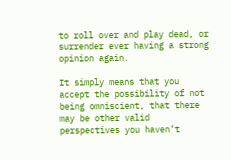to roll over and play dead, or surrender ever having a strong opinion again.

It simply means that you accept the possibility of not being omniscient, that there may be other valid perspectives you haven’t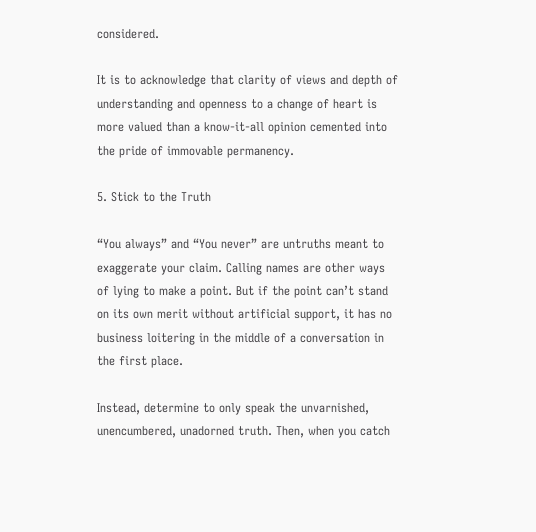considered.

It is to acknowledge that clarity of views and depth of understanding and openness to a change of heart is more valued than a know-it-all opinion cemented into the pride of immovable permanency.

5. Stick to the Truth

“You always” and “You never” are untruths meant to exaggerate your claim. Calling names are other ways of lying to make a point. But if the point can’t stand on its own merit without artificial support, it has no business loitering in the middle of a conversation in the first place.

Instead, determine to only speak the unvarnished, unencumbered, unadorned truth. Then, when you catch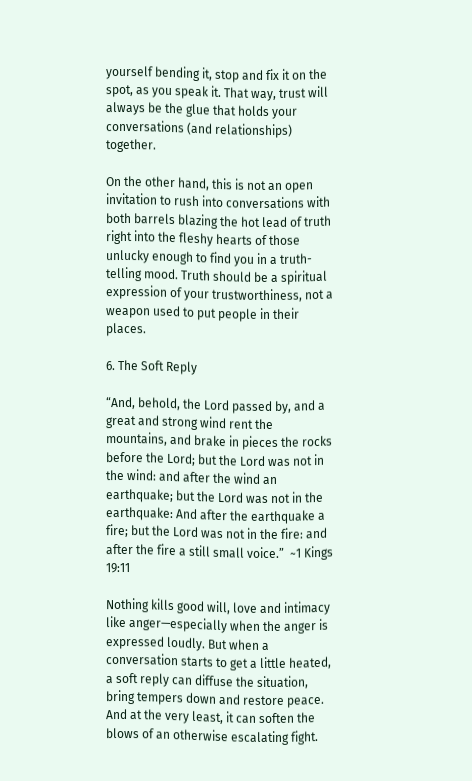yourself bending it, stop and fix it on the spot, as you speak it. That way, trust will always be the glue that holds your conversations (and relationships) together.

On the other hand, this is not an open invitation to rush into conversations with both barrels blazing the hot lead of truth right into the fleshy hearts of those unlucky enough to find you in a truth-telling mood. Truth should be a spiritual expression of your trustworthiness, not a weapon used to put people in their places.

6. The Soft Reply

“And, behold, the Lord passed by, and a great and strong wind rent the mountains, and brake in pieces the rocks before the Lord; but the Lord was not in the wind: and after the wind an earthquake; but the Lord was not in the earthquake: And after the earthquake a fire; but the Lord was not in the fire: and after the fire a still small voice.”  ~1 Kings 19:11

Nothing kills good will, love and intimacy like anger—especially when the anger is expressed loudly. But when a conversation starts to get a little heated, a soft reply can diffuse the situation, bring tempers down and restore peace. And at the very least, it can soften the blows of an otherwise escalating fight.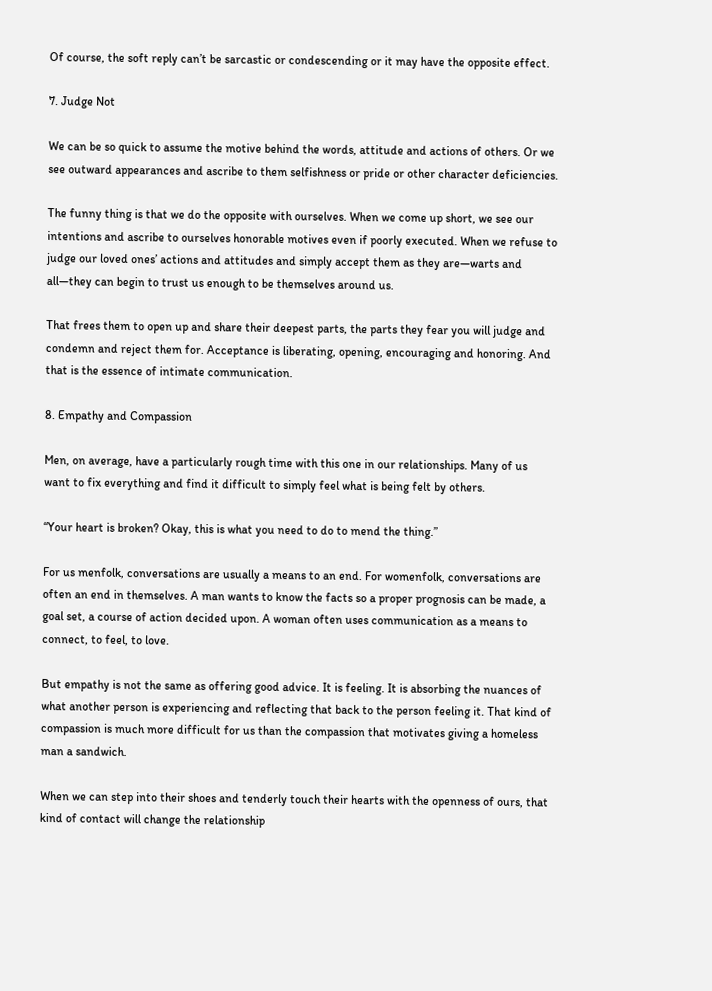Of course, the soft reply can’t be sarcastic or condescending or it may have the opposite effect.

7. Judge Not

We can be so quick to assume the motive behind the words, attitude and actions of others. Or we see outward appearances and ascribe to them selfishness or pride or other character deficiencies.

The funny thing is that we do the opposite with ourselves. When we come up short, we see our intentions and ascribe to ourselves honorable motives even if poorly executed. When we refuse to judge our loved ones’ actions and attitudes and simply accept them as they are—warts and all—they can begin to trust us enough to be themselves around us.

That frees them to open up and share their deepest parts, the parts they fear you will judge and condemn and reject them for. Acceptance is liberating, opening, encouraging and honoring. And that is the essence of intimate communication.

8. Empathy and Compassion

Men, on average, have a particularly rough time with this one in our relationships. Many of us want to fix everything and find it difficult to simply feel what is being felt by others.

“Your heart is broken? Okay, this is what you need to do to mend the thing.”

For us menfolk, conversations are usually a means to an end. For womenfolk, conversations are often an end in themselves. A man wants to know the facts so a proper prognosis can be made, a goal set, a course of action decided upon. A woman often uses communication as a means to connect, to feel, to love.

But empathy is not the same as offering good advice. It is feeling. It is absorbing the nuances of what another person is experiencing and reflecting that back to the person feeling it. That kind of compassion is much more difficult for us than the compassion that motivates giving a homeless man a sandwich.

When we can step into their shoes and tenderly touch their hearts with the openness of ours, that kind of contact will change the relationship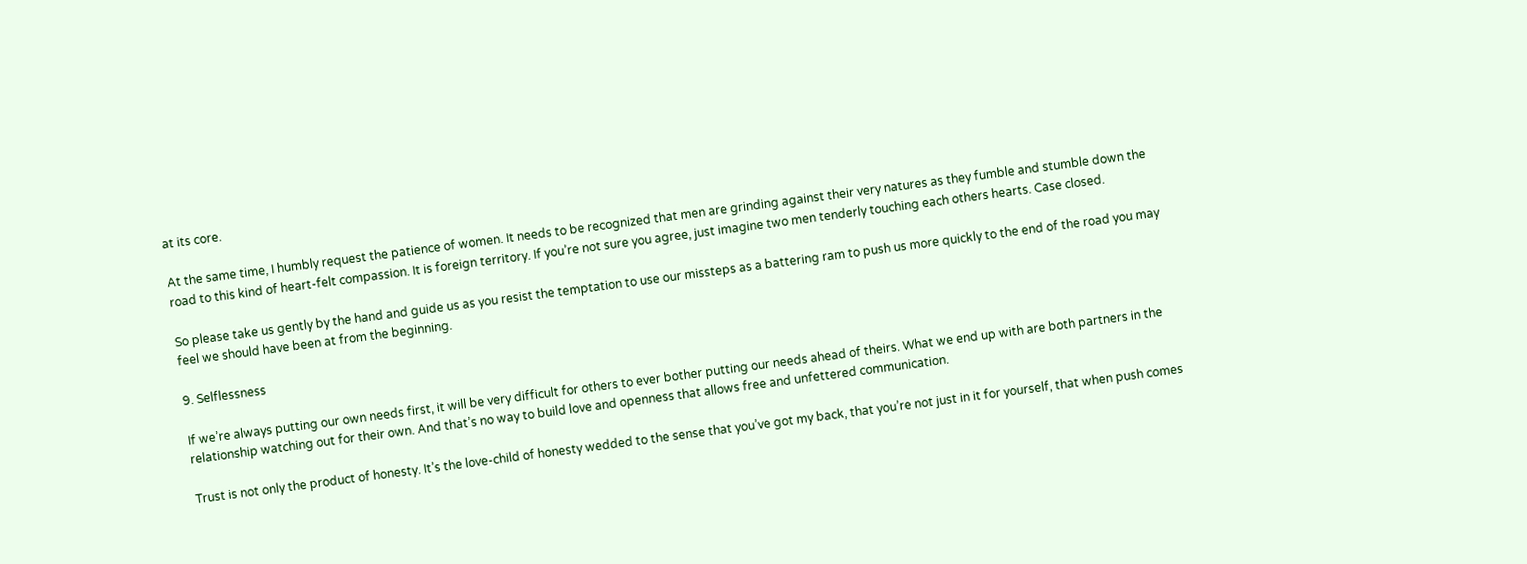at its core.

At the same time, I humbly request the patience of women. It needs to be recognized that men are grinding against their very natures as they fumble and stumble down the road to this kind of heart-felt compassion. It is foreign territory. If you’re not sure you agree, just imagine two men tenderly touching each others hearts. Case closed.

So please take us gently by the hand and guide us as you resist the temptation to use our missteps as a battering ram to push us more quickly to the end of the road you may feel we should have been at from the beginning.

9. Selflessness

If we’re always putting our own needs first, it will be very difficult for others to ever bother putting our needs ahead of theirs. What we end up with are both partners in the relationship watching out for their own. And that’s no way to build love and openness that allows free and unfettered communication.

Trust is not only the product of honesty. It’s the love-child of honesty wedded to the sense that you’ve got my back, that you’re not just in it for yourself, that when push comes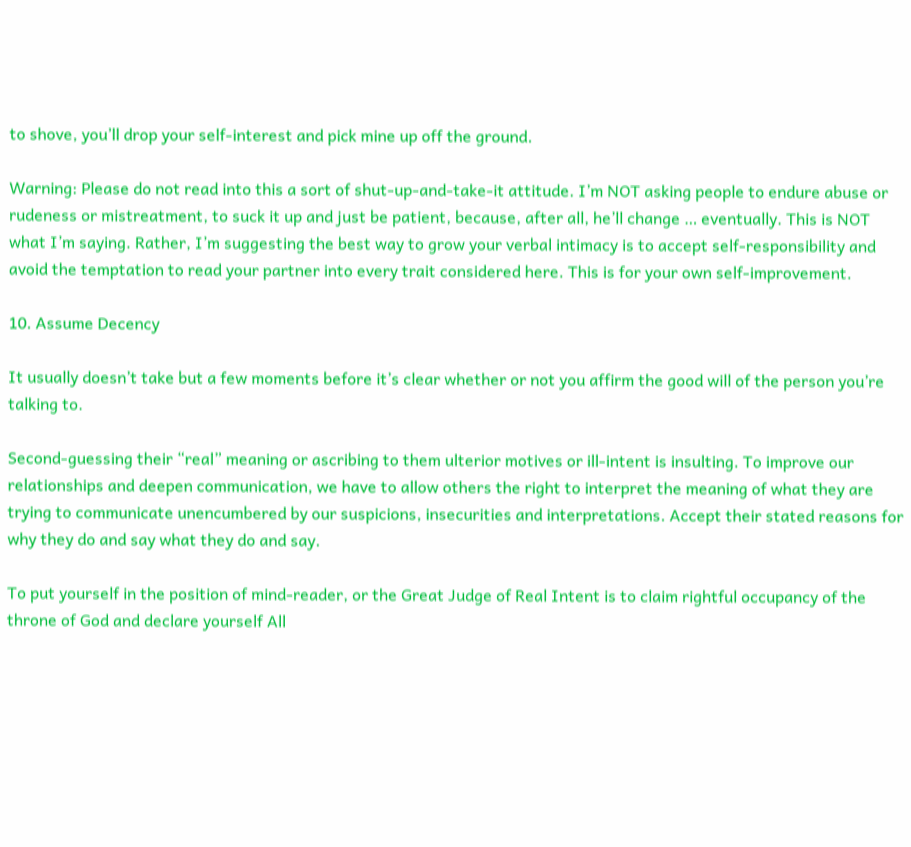to shove, you’ll drop your self-interest and pick mine up off the ground.

Warning: Please do not read into this a sort of shut-up-and-take-it attitude. I’m NOT asking people to endure abuse or rudeness or mistreatment, to suck it up and just be patient, because, after all, he’ll change … eventually. This is NOT what I’m saying. Rather, I’m suggesting the best way to grow your verbal intimacy is to accept self-responsibility and avoid the temptation to read your partner into every trait considered here. This is for your own self-improvement.

10. Assume Decency

It usually doesn’t take but a few moments before it’s clear whether or not you affirm the good will of the person you’re talking to.

Second-guessing their “real” meaning or ascribing to them ulterior motives or ill-intent is insulting. To improve our relationships and deepen communication, we have to allow others the right to interpret the meaning of what they are trying to communicate unencumbered by our suspicions, insecurities and interpretations. Accept their stated reasons for why they do and say what they do and say.

To put yourself in the position of mind-reader, or the Great Judge of Real Intent is to claim rightful occupancy of the throne of God and declare yourself All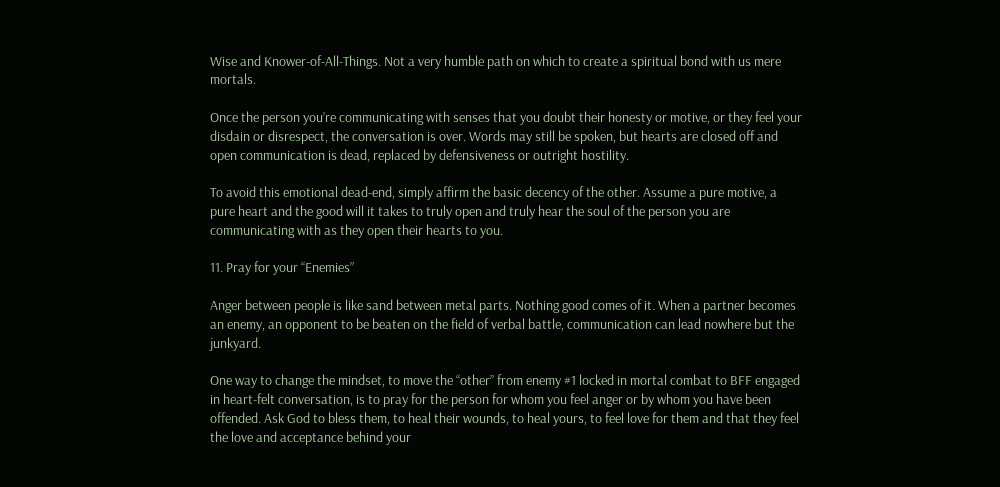Wise and Knower-of-All-Things. Not a very humble path on which to create a spiritual bond with us mere mortals.

Once the person you’re communicating with senses that you doubt their honesty or motive, or they feel your disdain or disrespect, the conversation is over. Words may still be spoken, but hearts are closed off and open communication is dead, replaced by defensiveness or outright hostility.

To avoid this emotional dead-end, simply affirm the basic decency of the other. Assume a pure motive, a pure heart and the good will it takes to truly open and truly hear the soul of the person you are communicating with as they open their hearts to you.

11. Pray for your “Enemies”

Anger between people is like sand between metal parts. Nothing good comes of it. When a partner becomes an enemy, an opponent to be beaten on the field of verbal battle, communication can lead nowhere but the junkyard.

One way to change the mindset, to move the “other” from enemy #1 locked in mortal combat to BFF engaged in heart-felt conversation, is to pray for the person for whom you feel anger or by whom you have been offended. Ask God to bless them, to heal their wounds, to heal yours, to feel love for them and that they feel the love and acceptance behind your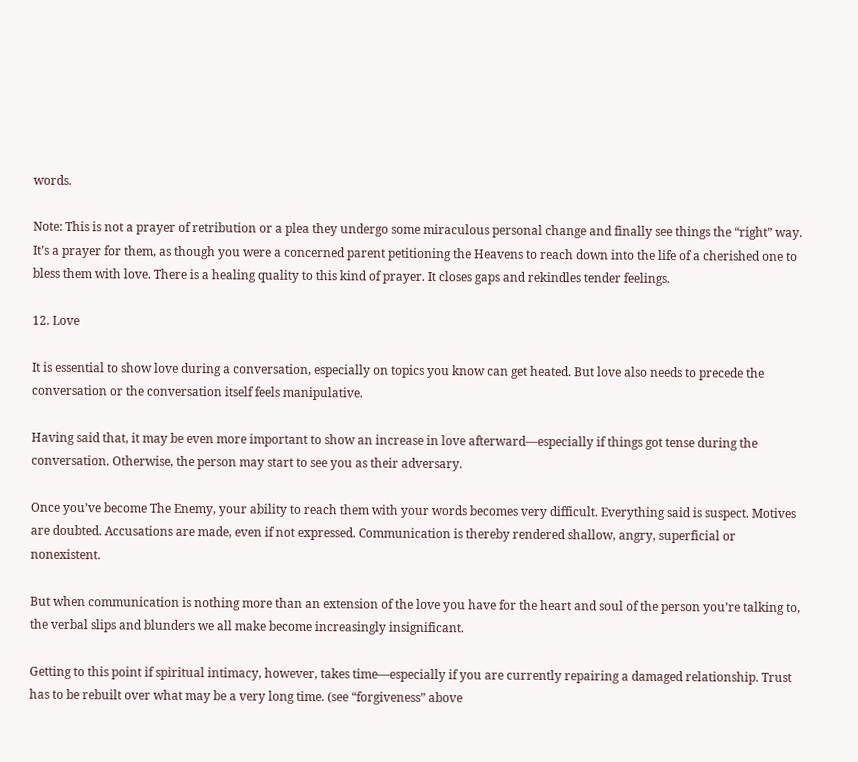words.

Note: This is not a prayer of retribution or a plea they undergo some miraculous personal change and finally see things the “right” way. It’s a prayer for them, as though you were a concerned parent petitioning the Heavens to reach down into the life of a cherished one to bless them with love. There is a healing quality to this kind of prayer. It closes gaps and rekindles tender feelings.

12. Love

It is essential to show love during a conversation, especially on topics you know can get heated. But love also needs to precede the conversation or the conversation itself feels manipulative.

Having said that, it may be even more important to show an increase in love afterward—especially if things got tense during the conversation. Otherwise, the person may start to see you as their adversary.

Once you’ve become The Enemy, your ability to reach them with your words becomes very difficult. Everything said is suspect. Motives are doubted. Accusations are made, even if not expressed. Communication is thereby rendered shallow, angry, superficial or nonexistent.

But when communication is nothing more than an extension of the love you have for the heart and soul of the person you’re talking to, the verbal slips and blunders we all make become increasingly insignificant.

Getting to this point if spiritual intimacy, however, takes time—especially if you are currently repairing a damaged relationship. Trust has to be rebuilt over what may be a very long time. (see “forgiveness” above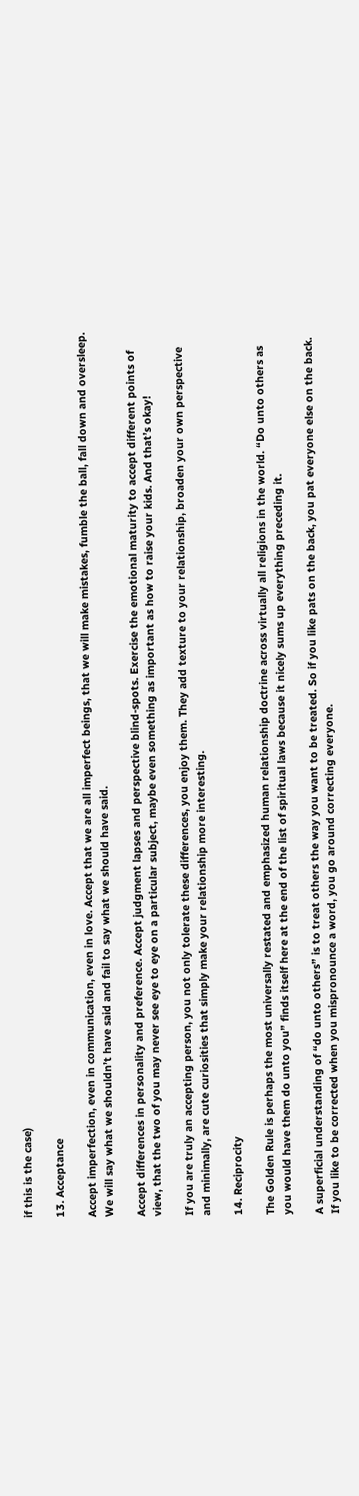if this is the case)

13. Acceptance

Accept imperfection, even in communication, even in love. Accept that we are all imperfect beings, that we will make mistakes, fumble the ball, fall down and oversleep. We will say what we shouldn’t have said and fail to say what we should have said.

Accept differences in personality and preference. Accept judgment lapses and perspective blind-spots. Exercise the emotional maturity to accept different points of view, that the two of you may never see eye to eye on a particular subject, maybe even something as important as how to raise your kids. And that’s okay!

If you are truly an accepting person, you not only tolerate these differences, you enjoy them. They add texture to your relationship, broaden your own perspective and minimally, are cute curiosities that simply make your relationship more interesting.

14. Reciprocity

The Golden Rule is perhaps the most universally restated and emphasized human relationship doctrine across virtually all religions in the world. “Do unto others as you would have them do unto you” finds itself here at the end of the list of spiritual laws because it nicely sums up everything preceding it.

A superficial understanding of “do unto others” is to treat others the way you want to be treated. So if you like pats on the back, you pat everyone else on the back. If you like to be corrected when you mispronounce a word, you go around correcting everyone.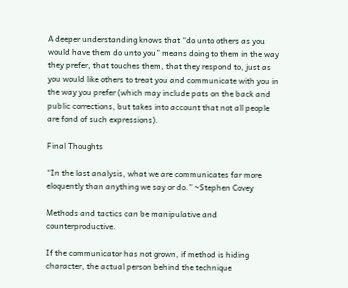A deeper understanding knows that “do unto others as you would have them do unto you” means doing to them in the way they prefer, that touches them, that they respond to, just as you would like others to treat you and communicate with you in the way you prefer (which may include pats on the back and public corrections, but takes into account that not all people are fond of such expressions).

Final Thoughts

“In the last analysis, what we are communicates far more eloquently than anything we say or do.” ~Stephen Covey

Methods and tactics can be manipulative and counterproductive.

If the communicator has not grown, if method is hiding character, the actual person behind the technique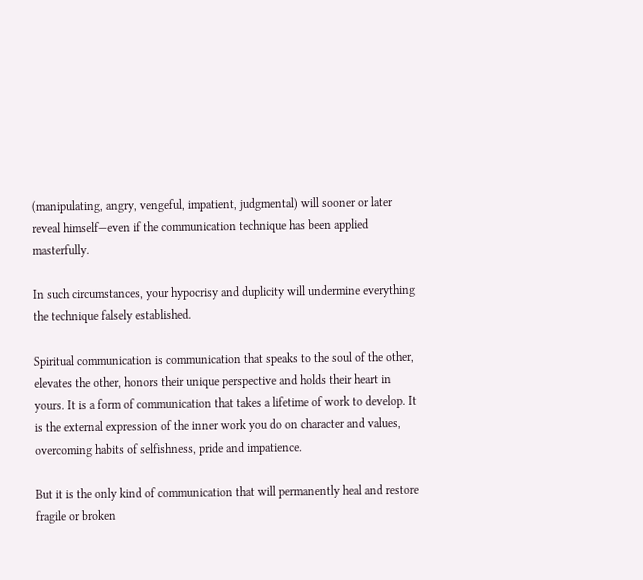(manipulating, angry, vengeful, impatient, judgmental) will sooner or later reveal himself—even if the communication technique has been applied masterfully.

In such circumstances, your hypocrisy and duplicity will undermine everything the technique falsely established.

Spiritual communication is communication that speaks to the soul of the other, elevates the other, honors their unique perspective and holds their heart in yours. It is a form of communication that takes a lifetime of work to develop. It is the external expression of the inner work you do on character and values, overcoming habits of selfishness, pride and impatience.

But it is the only kind of communication that will permanently heal and restore fragile or broken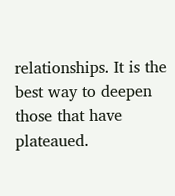relationships. It is the best way to deepen those that have plateaued.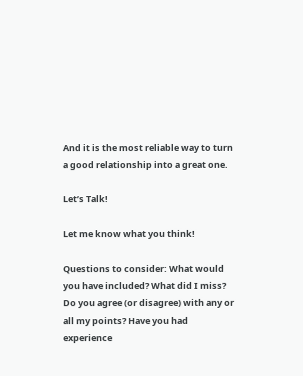And it is the most reliable way to turn a good relationship into a great one.

Let’s Talk!

Let me know what you think!

Questions to consider: What would you have included? What did I miss? Do you agree (or disagree) with any or all my points? Have you had experience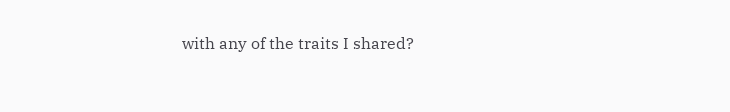with any of the traits I shared?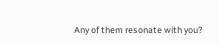Any of them resonate with you?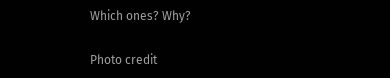Which ones? Why?

Photo credit